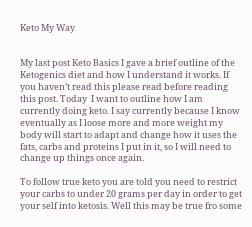Keto My Way


My last post Keto Basics I gave a brief outline of the Ketogenics diet and how I understand it works. If you haven’t read this please read before reading this post. Today  I want to outline how I am currently doing keto. I say currently because I know eventually as I loose more and more weight my body will start to adapt and change how it uses the fats, carbs and proteins I put in it, so I will need to change up things once again.

To follow true keto you are told you need to restrict your carbs to under 20 grams per day in order to get your self into ketosis. Well this may be true fro some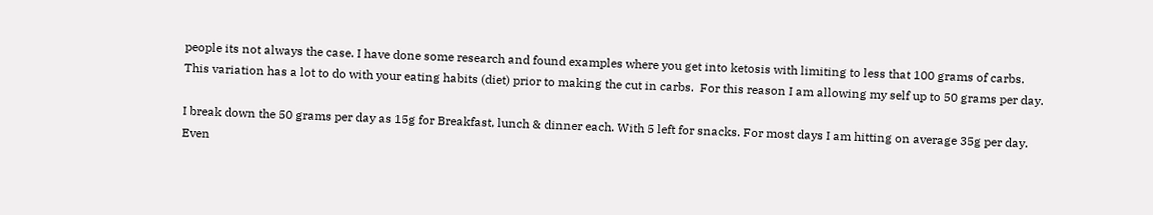people its not always the case. I have done some research and found examples where you get into ketosis with limiting to less that 100 grams of carbs. This variation has a lot to do with your eating habits (diet) prior to making the cut in carbs.  For this reason I am allowing my self up to 50 grams per day.

I break down the 50 grams per day as 15g for Breakfast, lunch & dinner each. With 5 left for snacks. For most days I am hitting on average 35g per day. Even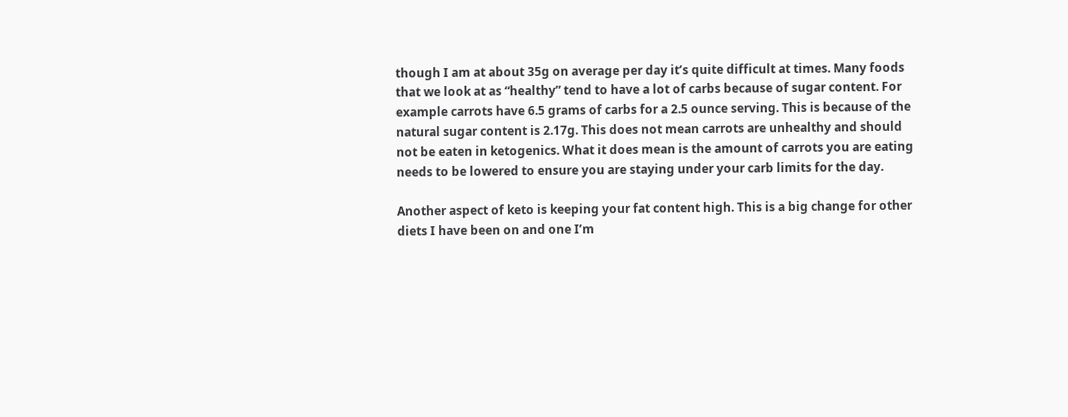though I am at about 35g on average per day it’s quite difficult at times. Many foods that we look at as “healthy” tend to have a lot of carbs because of sugar content. For example carrots have 6.5 grams of carbs for a 2.5 ounce serving. This is because of the natural sugar content is 2.17g. This does not mean carrots are unhealthy and should not be eaten in ketogenics. What it does mean is the amount of carrots you are eating needs to be lowered to ensure you are staying under your carb limits for the day.

Another aspect of keto is keeping your fat content high. This is a big change for other diets I have been on and one I’m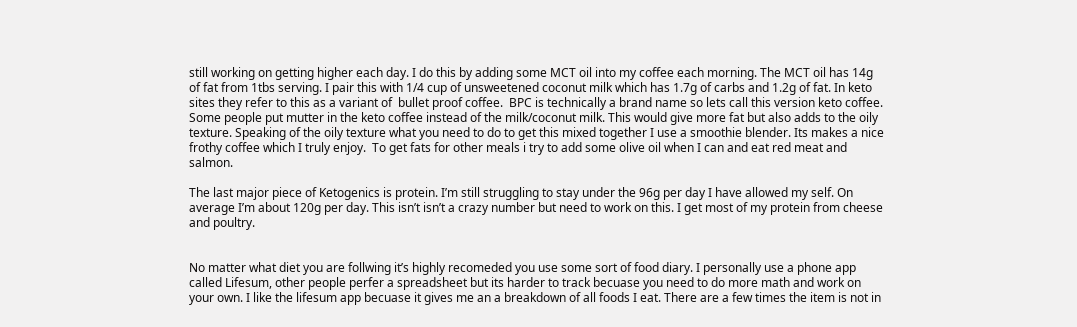still working on getting higher each day. I do this by adding some MCT oil into my coffee each morning. The MCT oil has 14g of fat from 1tbs serving. I pair this with 1/4 cup of unsweetened coconut milk which has 1.7g of carbs and 1.2g of fat. In keto sites they refer to this as a variant of  bullet proof coffee.  BPC is technically a brand name so lets call this version keto coffee. Some people put mutter in the keto coffee instead of the milk/coconut milk. This would give more fat but also adds to the oily texture. Speaking of the oily texture what you need to do to get this mixed together I use a smoothie blender. Its makes a nice frothy coffee which I truly enjoy.  To get fats for other meals i try to add some olive oil when I can and eat red meat and salmon.

The last major piece of Ketogenics is protein. I’m still struggling to stay under the 96g per day I have allowed my self. On average I’m about 120g per day. This isn’t isn’t a crazy number but need to work on this. I get most of my protein from cheese and poultry.


No matter what diet you are follwing it’s highly recomeded you use some sort of food diary. I personally use a phone app called Lifesum, other people perfer a spreadsheet but its harder to track becuase you need to do more math and work on your own. I like the lifesum app becuase it gives me an a breakdown of all foods I eat. There are a few times the item is not in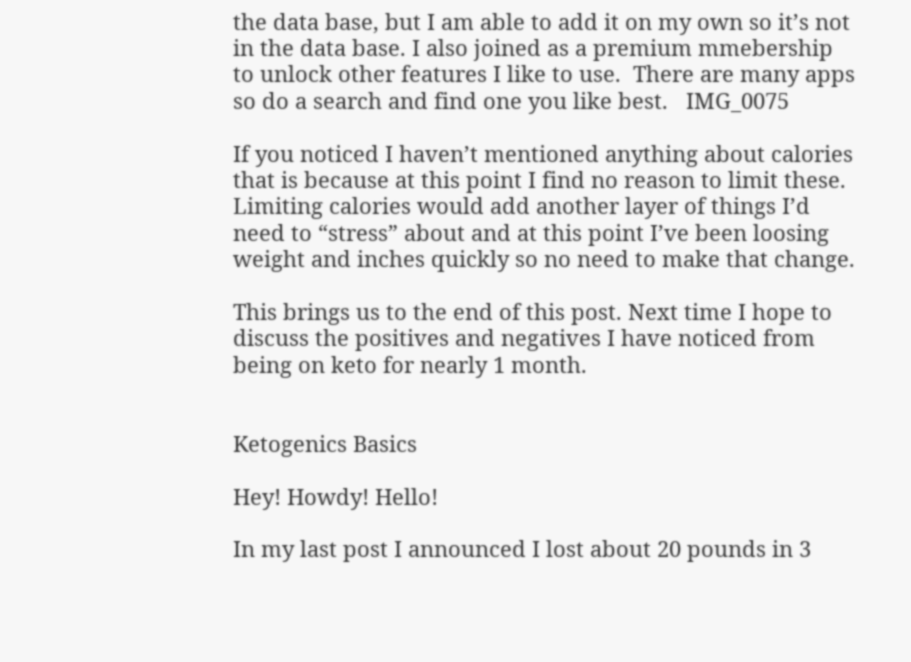the data base, but I am able to add it on my own so it’s not in the data base. I also joined as a premium mmebership to unlock other features I like to use.  There are many apps so do a search and find one you like best.   IMG_0075

If you noticed I haven’t mentioned anything about calories that is because at this point I find no reason to limit these. Limiting calories would add another layer of things I’d need to “stress” about and at this point I’ve been loosing weight and inches quickly so no need to make that change.

This brings us to the end of this post. Next time I hope to discuss the positives and negatives I have noticed from being on keto for nearly 1 month.


Ketogenics Basics

Hey! Howdy! Hello!

In my last post I announced I lost about 20 pounds in 3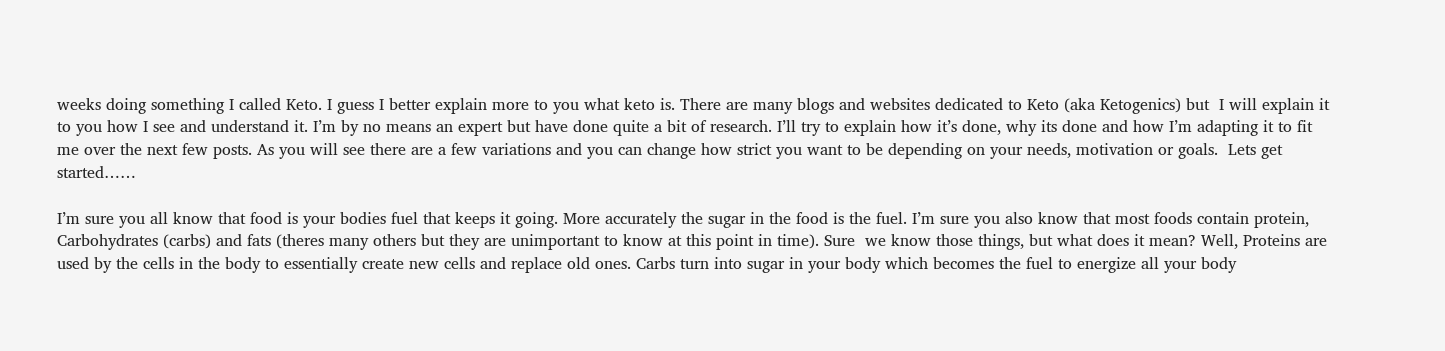weeks doing something I called Keto. I guess I better explain more to you what keto is. There are many blogs and websites dedicated to Keto (aka Ketogenics) but  I will explain it to you how I see and understand it. I’m by no means an expert but have done quite a bit of research. I’ll try to explain how it’s done, why its done and how I’m adapting it to fit me over the next few posts. As you will see there are a few variations and you can change how strict you want to be depending on your needs, motivation or goals.  Lets get started……

I’m sure you all know that food is your bodies fuel that keeps it going. More accurately the sugar in the food is the fuel. I’m sure you also know that most foods contain protein, Carbohydrates (carbs) and fats (theres many others but they are unimportant to know at this point in time). Sure  we know those things, but what does it mean? Well, Proteins are used by the cells in the body to essentially create new cells and replace old ones. Carbs turn into sugar in your body which becomes the fuel to energize all your body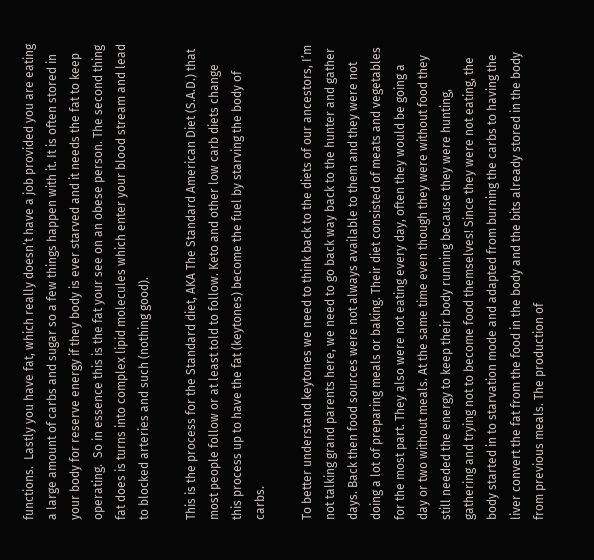functions.  Lastly you have fat, which really doesn’t have a job provided you are eating a large amount of carbs and sugar so a few things happen with it. It is often stored in your body for reserve energy if they body is ever starved and it needs the fat to keep operating.  So in essence this is the fat your see on an obese person. The second thing fat does is turns into complex lipid molecules which enter your blood stream and lead to blocked arteries and such (nothing good).

This is the process for the Standard diet, AKA The Standard American Diet (S.A.D.) that most people follow or at least told to follow. Keto and other low carb diets change this process up to have the fat (keytones) become the fuel by starving the body of carbs.

To better understand keytones we need to think back to the diets of our ancestors, I’m not talking grand parents here, we need to go back way back to the hunter and gather days. Back then food sources were not always available to them and they were not doing a lot of preparing meals or baking. Their diet consisted of meats and vegetables for the most part. They also were not eating every day, often they would be going a day or two without meals. At the same time even though they were without food they still needed the energy to keep their body running because they were hunting, gathering and trying not to become food themselves! Since they were not eating, the body started in to starvation mode and adapted from burning the carbs to having the liver convert the fat from the food in the body and the bits already stored in the body from previous meals. The production of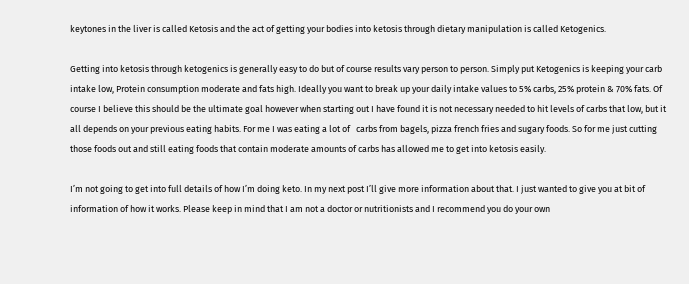keytones in the liver is called Ketosis and the act of getting your bodies into ketosis through dietary manipulation is called Ketogenics.

Getting into ketosis through ketogenics is generally easy to do but of course results vary person to person. Simply put Ketogenics is keeping your carb intake low, Protein consumption moderate and fats high. Ideally you want to break up your daily intake values to 5% carbs, 25% protein & 70% fats. Of course I believe this should be the ultimate goal however when starting out I have found it is not necessary needed to hit levels of carbs that low, but it all depends on your previous eating habits. For me I was eating a lot of   carbs from bagels, pizza french fries and sugary foods. So for me just cutting those foods out and still eating foods that contain moderate amounts of carbs has allowed me to get into ketosis easily.

I’m not going to get into full details of how I’m doing keto. In my next post I’ll give more information about that. I just wanted to give you at bit of information of how it works. Please keep in mind that I am not a doctor or nutritionists and I recommend you do your own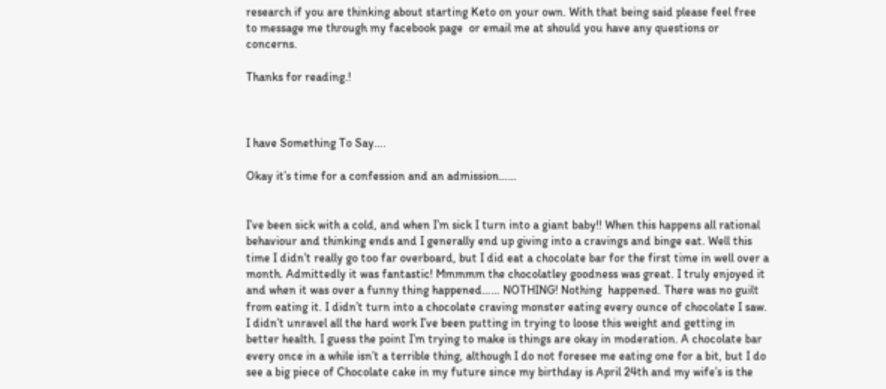research if you are thinking about starting Keto on your own. With that being said please feel free to message me through my facebook page  or email me at should you have any questions or concerns.

Thanks for reading.!



I have Something To Say….

Okay it’s time for a confession and an admission……


I’ve been sick with a cold, and when I’m sick I turn into a giant baby!! When this happens all rational behaviour and thinking ends and I generally end up giving into a cravings and binge eat. Well this time I didn’t really go too far overboard, but I did eat a chocolate bar for the first time in well over a month. Admittedly it was fantastic! Mmmmm the chocolatley goodness was great. I truly enjoyed it and when it was over a funny thing happened…… NOTHING! Nothing  happened. There was no guilt from eating it. I didn’t turn into a chocolate craving monster eating every ounce of chocolate I saw. I didn’t unravel all the hard work I’ve been putting in trying to loose this weight and getting in better health. I guess the point I’m trying to make is things are okay in moderation. A chocolate bar every once in a while isn’t a terrible thing, although I do not foresee me eating one for a bit, but I do see a big piece of Chocolate cake in my future since my birthday is April 24th and my wife’s is the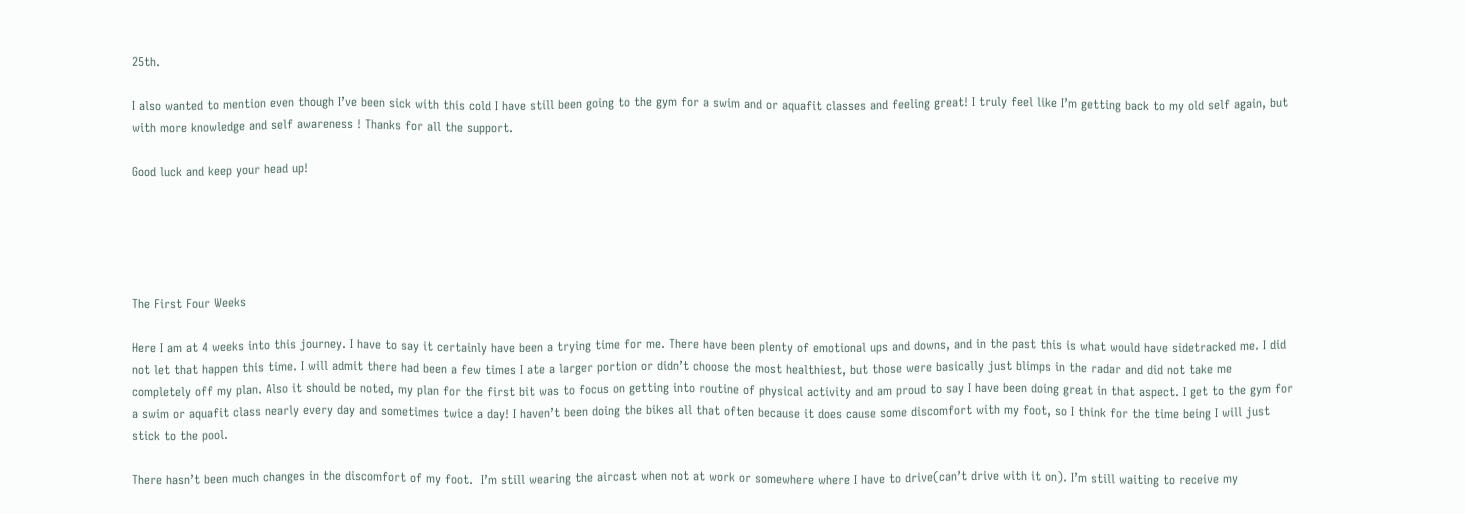25th.

I also wanted to mention even though I’ve been sick with this cold I have still been going to the gym for a swim and or aquafit classes and feeling great! I truly feel like I’m getting back to my old self again, but with more knowledge and self awareness ! Thanks for all the support.

Good luck and keep your head up!





The First Four Weeks

Here I am at 4 weeks into this journey. I have to say it certainly have been a trying time for me. There have been plenty of emotional ups and downs, and in the past this is what would have sidetracked me. I did not let that happen this time. I will admit there had been a few times I ate a larger portion or didn’t choose the most healthiest, but those were basically just blimps in the radar and did not take me completely off my plan. Also it should be noted, my plan for the first bit was to focus on getting into routine of physical activity and am proud to say I have been doing great in that aspect. I get to the gym for a swim or aquafit class nearly every day and sometimes twice a day! I haven’t been doing the bikes all that often because it does cause some discomfort with my foot, so I think for the time being I will just stick to the pool.

There hasn’t been much changes in the discomfort of my foot.  I’m still wearing the aircast when not at work or somewhere where I have to drive(can’t drive with it on). I’m still waiting to receive my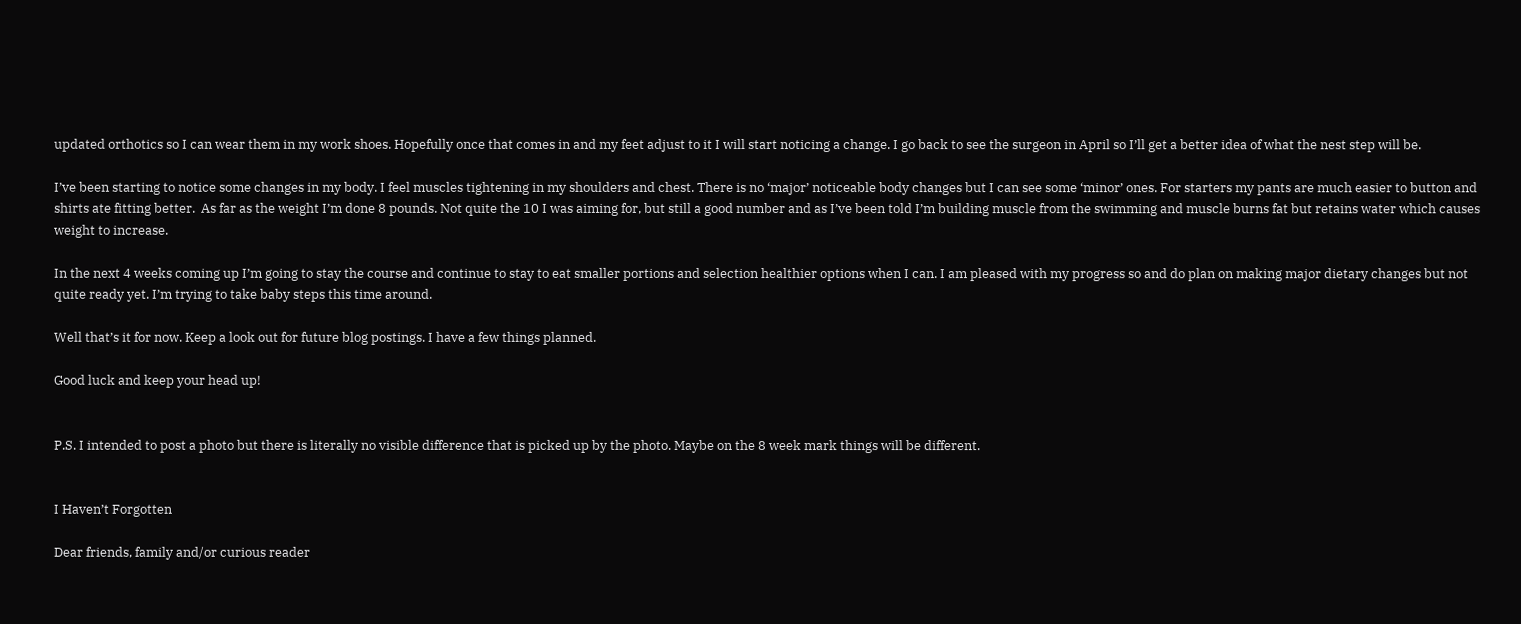updated orthotics so I can wear them in my work shoes. Hopefully once that comes in and my feet adjust to it I will start noticing a change. I go back to see the surgeon in April so I’ll get a better idea of what the nest step will be.

I’ve been starting to notice some changes in my body. I feel muscles tightening in my shoulders and chest. There is no ‘major’ noticeable body changes but I can see some ‘minor’ ones. For starters my pants are much easier to button and shirts ate fitting better.  As far as the weight I’m done 8 pounds. Not quite the 10 I was aiming for, but still a good number and as I’ve been told I’m building muscle from the swimming and muscle burns fat but retains water which causes weight to increase.

In the next 4 weeks coming up I’m going to stay the course and continue to stay to eat smaller portions and selection healthier options when I can. I am pleased with my progress so and do plan on making major dietary changes but not quite ready yet. I’m trying to take baby steps this time around.

Well that’s it for now. Keep a look out for future blog postings. I have a few things planned.

Good luck and keep your head up!


P.S. I intended to post a photo but there is literally no visible difference that is picked up by the photo. Maybe on the 8 week mark things will be different.


I Haven’t Forgotten

Dear friends, family and/or curious reader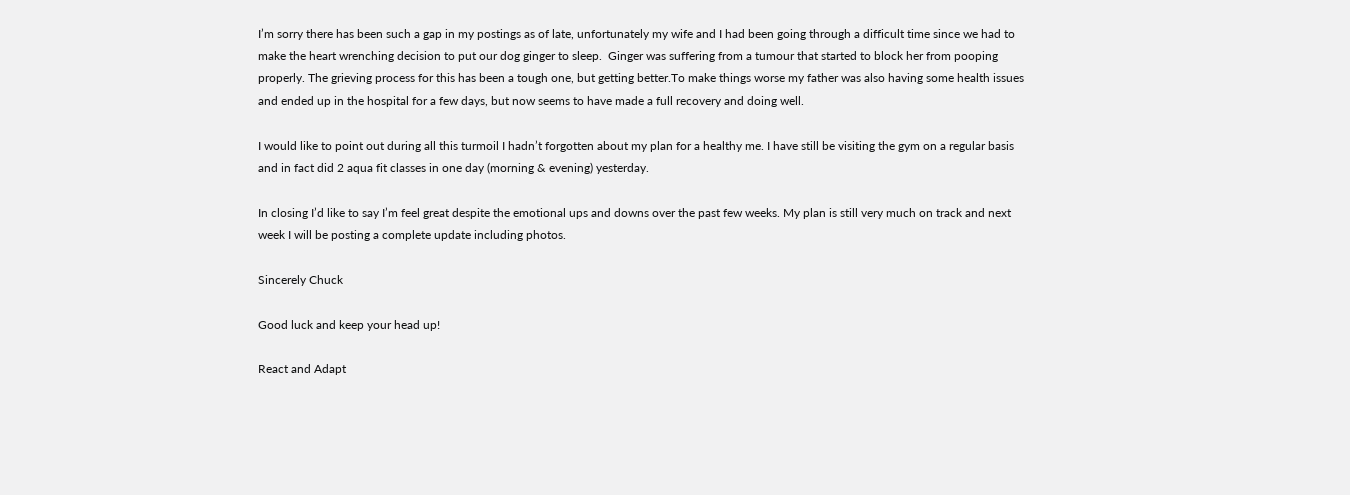I’m sorry there has been such a gap in my postings as of late, unfortunately my wife and I had been going through a difficult time since we had to make the heart wrenching decision to put our dog ginger to sleep.  Ginger was suffering from a tumour that started to block her from pooping properly. The grieving process for this has been a tough one, but getting better.To make things worse my father was also having some health issues and ended up in the hospital for a few days, but now seems to have made a full recovery and doing well.

I would like to point out during all this turmoil I hadn’t forgotten about my plan for a healthy me. I have still be visiting the gym on a regular basis and in fact did 2 aqua fit classes in one day (morning & evening) yesterday.

In closing I’d like to say I’m feel great despite the emotional ups and downs over the past few weeks. My plan is still very much on track and next week I will be posting a complete update including photos.

Sincerely Chuck

Good luck and keep your head up!

React and Adapt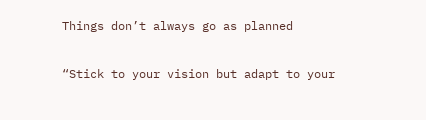Things don’t always go as planned

“Stick to your vision but adapt to your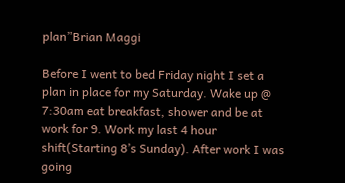plan”Brian Maggi

Before I went to bed Friday night I set a plan in place for my Saturday. Wake up @ 7:30am eat breakfast, shower and be at work for 9. Work my last 4 hour shift(Starting 8’s Sunday). After work I was going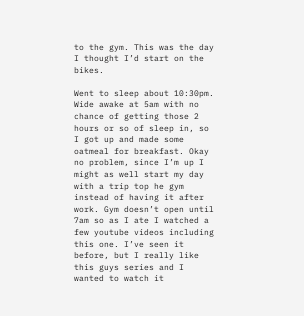to the gym. This was the day I thought I’d start on the bikes.

Went to sleep about 10:30pm. Wide awake at 5am with no chance of getting those 2 hours or so of sleep in, so I got up and made some oatmeal for breakfast. Okay no problem, since I’m up I might as well start my day with a trip top he gym instead of having it after work. Gym doesn’t open until 7am so as I ate I watched a few youtube videos including this one. I’ve seen it before, but I really like this guys series and I wanted to watch it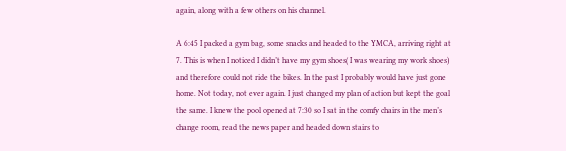again, along with a few others on his channel.

A 6:45 I packed a gym bag, some snacks and headed to the YMCA, arriving right at 7. This is when I noticed I didn’t have my gym shoes( I was wearing my work shoes) and therefore could not ride the bikes. In the past I probably would have just gone home. Not today, not ever again. I just changed my plan of action but kept the goal the same. I knew the pool opened at 7:30 so I sat in the comfy chairs in the men’s change room, read the news paper and headed down stairs to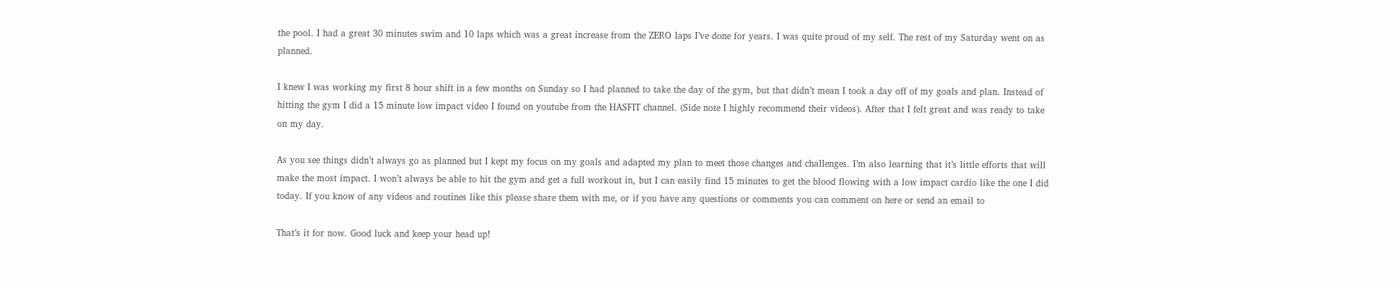the pool. I had a great 30 minutes swim and 10 laps which was a great increase from the ZERO laps I’ve done for years. I was quite proud of my self. The rest of my Saturday went on as planned.

I knew I was working my first 8 hour shift in a few months on Sunday so I had planned to take the day of the gym, but that didn’t mean I took a day off of my goals and plan. Instead of hitting the gym I did a 15 minute low impact video I found on youtube from the HASFIT channel. (Side note I highly recommend their videos). After that I felt great and was ready to take on my day.

As you see things didn’t always go as planned but I kept my focus on my goals and adapted my plan to meet those changes and challenges. I’m also learning that it’s little efforts that will make the most impact. I won’t always be able to hit the gym and get a full workout in, but I can easily find 15 minutes to get the blood flowing with a low impact cardio like the one I did today. If you know of any videos and routines like this please share them with me, or if you have any questions or comments you can comment on here or send an email to

That’s it for now. Good luck and keep your head up!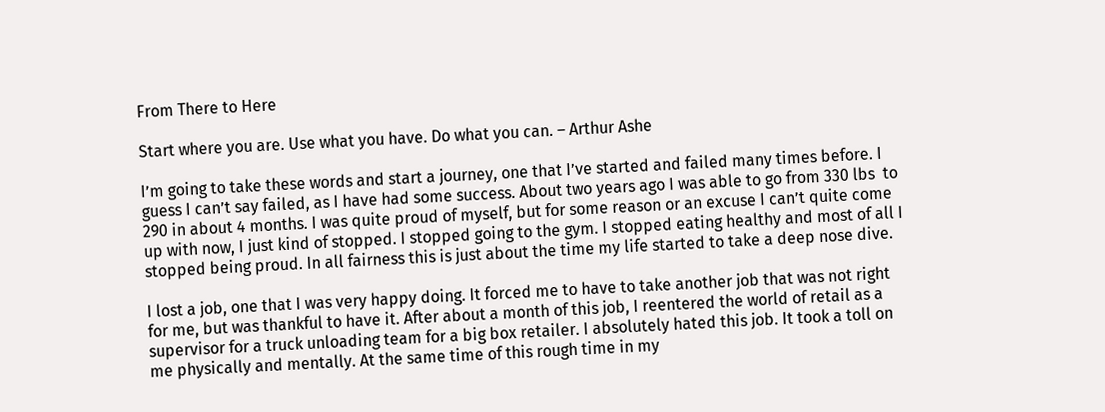From There to Here

Start where you are. Use what you have. Do what you can. – Arthur Ashe

I’m going to take these words and start a journey, one that I’ve started and failed many times before. I guess I can’t say failed, as I have had some success. About two years ago I was able to go from 330 lbs  to 290 in about 4 months. I was quite proud of myself, but for some reason or an excuse I can’t quite come up with now, I just kind of stopped. I stopped going to the gym. I stopped eating healthy and most of all I stopped being proud. In all fairness this is just about the time my life started to take a deep nose dive.

I lost a job, one that I was very happy doing. It forced me to have to take another job that was not right for me, but was thankful to have it. After about a month of this job, I reentered the world of retail as a supervisor for a truck unloading team for a big box retailer. I absolutely hated this job. It took a toll on me physically and mentally. At the same time of this rough time in my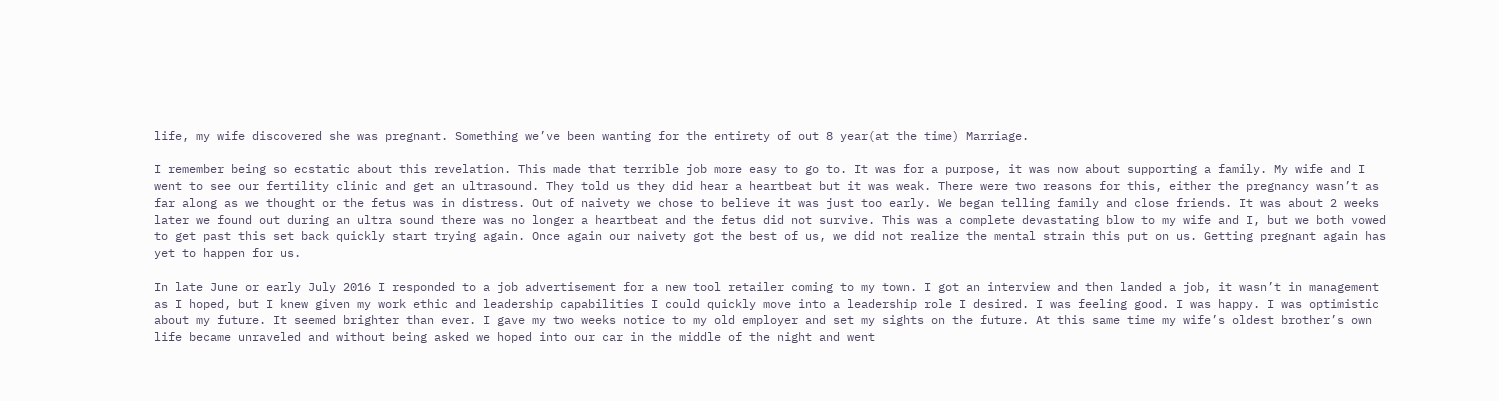life, my wife discovered she was pregnant. Something we’ve been wanting for the entirety of out 8 year(at the time) Marriage.

I remember being so ecstatic about this revelation. This made that terrible job more easy to go to. It was for a purpose, it was now about supporting a family. My wife and I went to see our fertility clinic and get an ultrasound. They told us they did hear a heartbeat but it was weak. There were two reasons for this, either the pregnancy wasn’t as far along as we thought or the fetus was in distress. Out of naivety we chose to believe it was just too early. We began telling family and close friends. It was about 2 weeks later we found out during an ultra sound there was no longer a heartbeat and the fetus did not survive. This was a complete devastating blow to my wife and I, but we both vowed to get past this set back quickly start trying again. Once again our naivety got the best of us, we did not realize the mental strain this put on us. Getting pregnant again has yet to happen for us.

In late June or early July 2016 I responded to a job advertisement for a new tool retailer coming to my town. I got an interview and then landed a job, it wasn’t in management as I hoped, but I knew given my work ethic and leadership capabilities I could quickly move into a leadership role I desired. I was feeling good. I was happy. I was optimistic about my future. It seemed brighter than ever. I gave my two weeks notice to my old employer and set my sights on the future. At this same time my wife’s oldest brother’s own life became unraveled and without being asked we hoped into our car in the middle of the night and went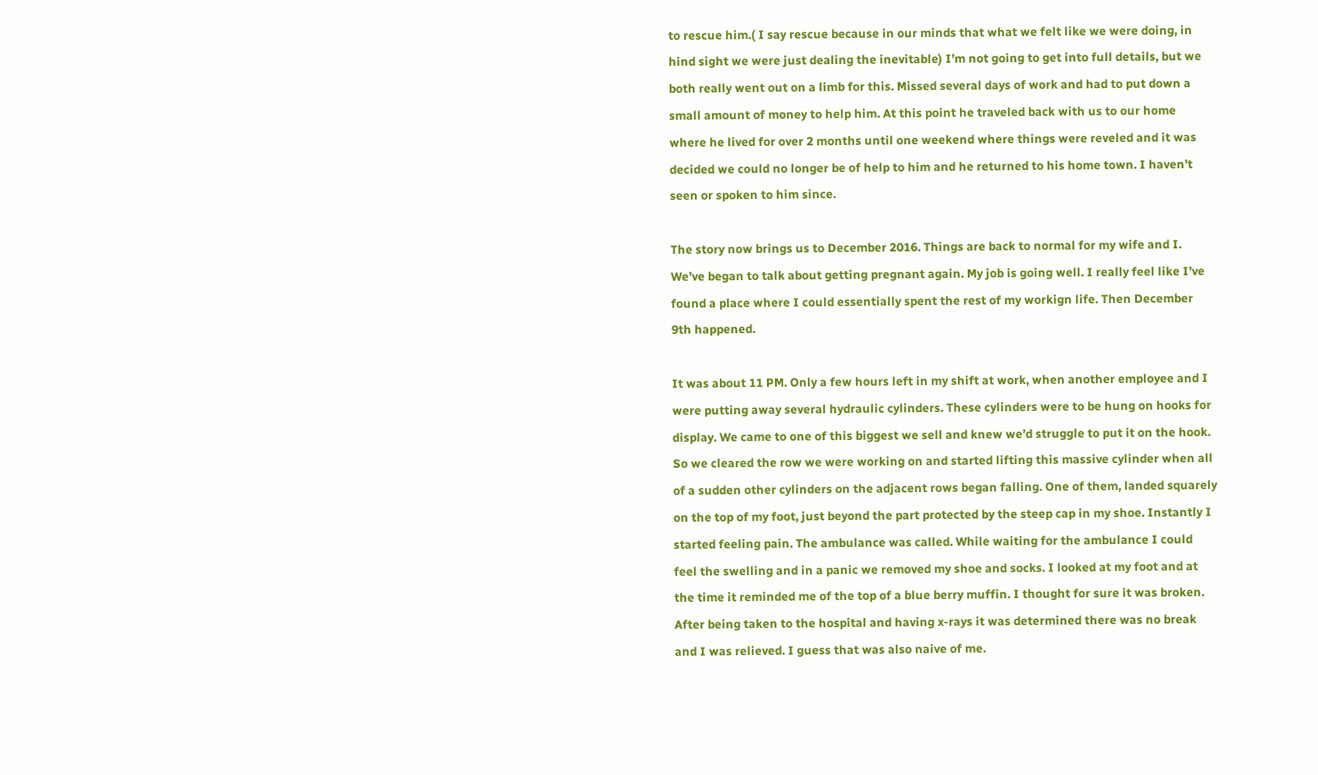to rescue him.( I say rescue because in our minds that what we felt like we were doing, in hind sight we were just dealing the inevitable) I’m not going to get into full details, but we both really went out on a limb for this. Missed several days of work and had to put down a small amount of money to help him. At this point he traveled back with us to our home where he lived for over 2 months until one weekend where things were reveled and it was decided we could no longer be of help to him and he returned to his home town. I haven’t seen or spoken to him since.

The story now brings us to December 2016. Things are back to normal for my wife and I. We’ve began to talk about getting pregnant again. My job is going well. I really feel like I’ve found a place where I could essentially spent the rest of my workign life. Then December 9th happened.

It was about 11 PM. Only a few hours left in my shift at work, when another employee and I were putting away several hydraulic cylinders. These cylinders were to be hung on hooks for display. We came to one of this biggest we sell and knew we’d struggle to put it on the hook. So we cleared the row we were working on and started lifting this massive cylinder when all of a sudden other cylinders on the adjacent rows began falling. One of them, landed squarely on the top of my foot, just beyond the part protected by the steep cap in my shoe. Instantly I started feeling pain. The ambulance was called. While waiting for the ambulance I could feel the swelling and in a panic we removed my shoe and socks. I looked at my foot and at the time it reminded me of the top of a blue berry muffin. I thought for sure it was broken. After being taken to the hospital and having x-rays it was determined there was no break and I was relieved. I guess that was also naive of me.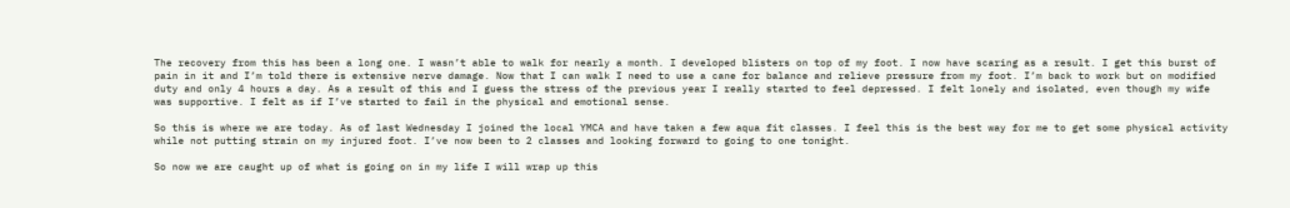The recovery from this has been a long one. I wasn’t able to walk for nearly a month. I developed blisters on top of my foot. I now have scaring as a result. I get this burst of pain in it and I’m told there is extensive nerve damage. Now that I can walk I need to use a cane for balance and relieve pressure from my foot. I’m back to work but on modified duty and only 4 hours a day. As a result of this and I guess the stress of the previous year I really started to feel depressed. I felt lonely and isolated, even though my wife was supportive. I felt as if I’ve started to fail in the physical and emotional sense.

So this is where we are today. As of last Wednesday I joined the local YMCA and have taken a few aqua fit classes. I feel this is the best way for me to get some physical activity while not putting strain on my injured foot. I’ve now been to 2 classes and looking forward to going to one tonight.

So now we are caught up of what is going on in my life I will wrap up this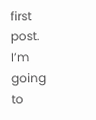first post. I’m going to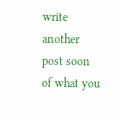write another post soon of what you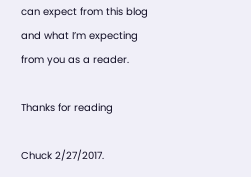can expect from this blog and what I’m expecting from you as a reader.

Thanks for reading

Chuck 2/27/2017.